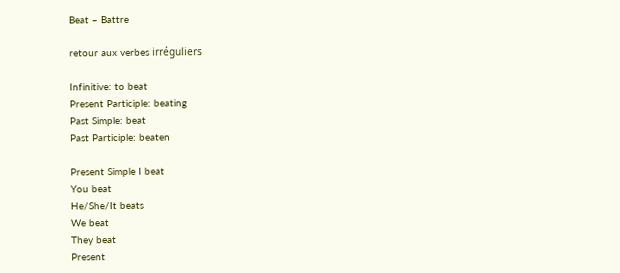Beat – Battre

retour aux verbes irréguliers

Infinitive: to beat
Present Participle: beating
Past Simple: beat
Past Participle: beaten

Present Simple I beat
You beat
He/She/It beats
We beat
They beat
Present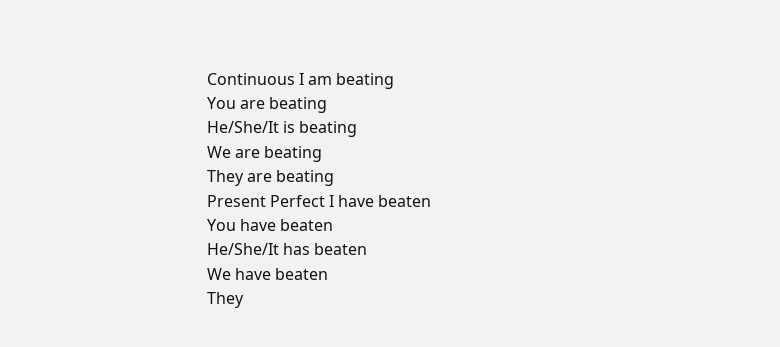Continuous I am beating
You are beating
He/She/It is beating
We are beating
They are beating
Present Perfect I have beaten
You have beaten
He/She/It has beaten
We have beaten
They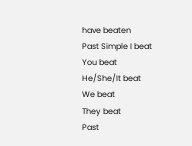have beaten
Past Simple I beat
You beat
He/She/It beat
We beat
They beat
Past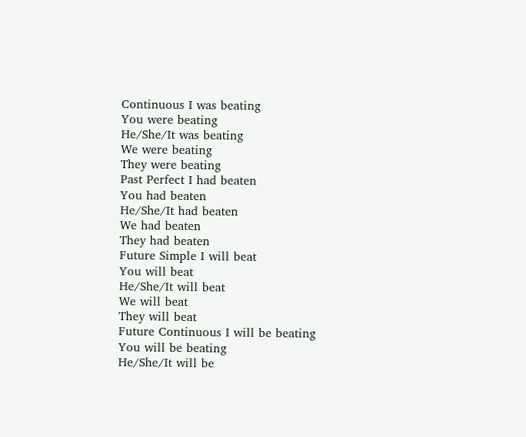Continuous I was beating
You were beating
He/She/It was beating
We were beating
They were beating
Past Perfect I had beaten
You had beaten
He/She/It had beaten
We had beaten
They had beaten
Future Simple I will beat
You will beat
He/She/It will beat
We will beat
They will beat
Future Continuous I will be beating
You will be beating
He/She/It will be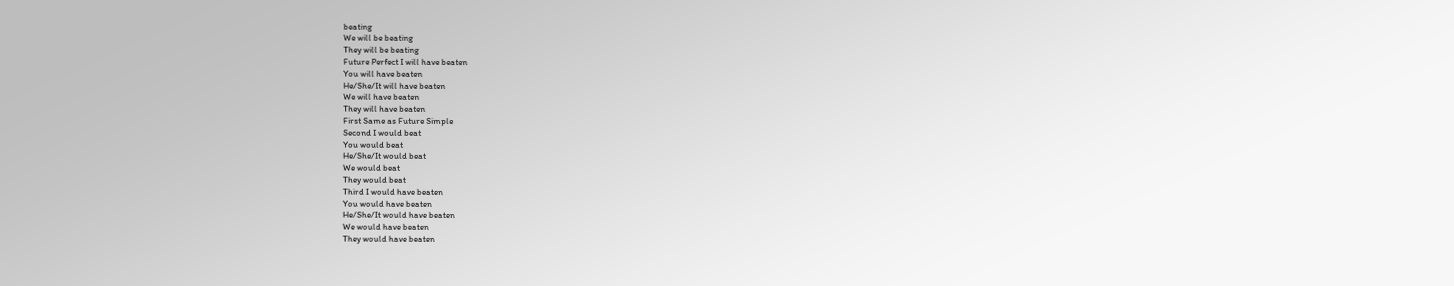beating
We will be beating
They will be beating
Future Perfect I will have beaten
You will have beaten
He/She/It will have beaten
We will have beaten
They will have beaten
First Same as Future Simple
Second I would beat
You would beat
He/She/It would beat
We would beat
They would beat
Third I would have beaten
You would have beaten
He/She/It would have beaten
We would have beaten
They would have beaten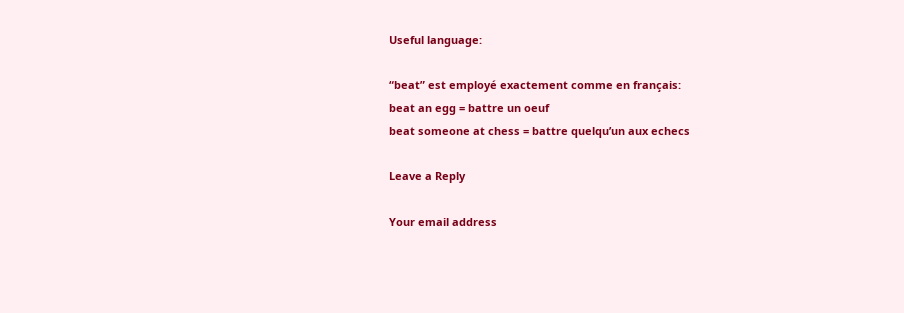Useful language:

“beat” est employé exactement comme en français:
beat an egg = battre un oeuf
beat someone at chess = battre quelqu’un aux echecs

Leave a Reply

Your email address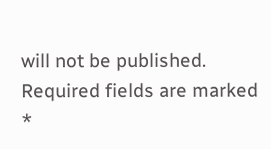will not be published. Required fields are marked *